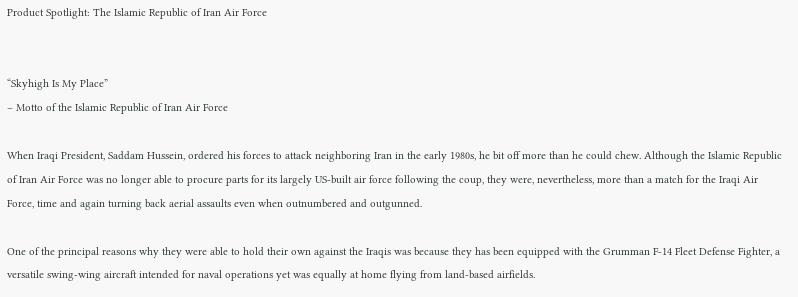Product Spotlight: The Islamic Republic of Iran Air Force


“Skyhigh Is My Place”
– Motto of the Islamic Republic of Iran Air Force

When Iraqi President, Saddam Hussein, ordered his forces to attack neighboring Iran in the early 1980s, he bit off more than he could chew. Although the Islamic Republic of Iran Air Force was no longer able to procure parts for its largely US-built air force following the coup, they were, nevertheless, more than a match for the Iraqi Air Force, time and again turning back aerial assaults even when outnumbered and outgunned.

One of the principal reasons why they were able to hold their own against the Iraqis was because they has been equipped with the Grumman F-14 Fleet Defense Fighter, a versatile swing-wing aircraft intended for naval operations yet was equally at home flying from land-based airfields.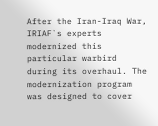After the Iran-Iraq War, IRIAF`s experts modernized this particular warbird during its overhaul. The modernization program was designed to cover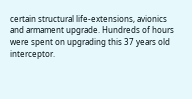certain structural life-extensions, avionics and armament upgrade. Hundreds of hours were spent on upgrading this 37 years old interceptor.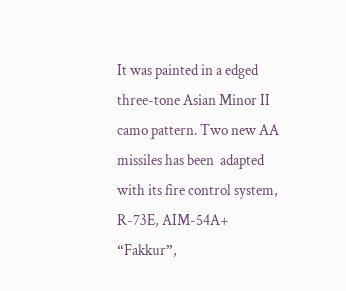It was painted in a edged three-tone Asian Minor II camo pattern. Two new AA missiles has been  adapted with its fire control system, R-73E, AIM-54A+ “Fakkur”,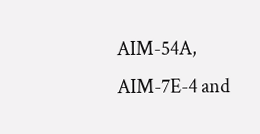AIM-54A, AIM-7E-4 and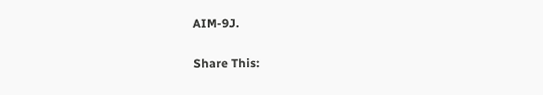AIM-9J.

Share This: